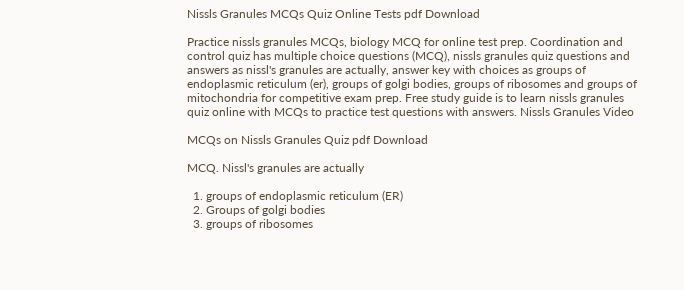Nissls Granules MCQs Quiz Online Tests pdf Download

Practice nissls granules MCQs, biology MCQ for online test prep. Coordination and control quiz has multiple choice questions (MCQ), nissls granules quiz questions and answers as nissl's granules are actually, answer key with choices as groups of endoplasmic reticulum (er), groups of golgi bodies, groups of ribosomes and groups of mitochondria for competitive exam prep. Free study guide is to learn nissls granules quiz online with MCQs to practice test questions with answers. Nissls Granules Video

MCQs on Nissls Granules Quiz pdf Download

MCQ. Nissl's granules are actually

  1. groups of endoplasmic reticulum (ER)
  2. Groups of golgi bodies
  3. groups of ribosomes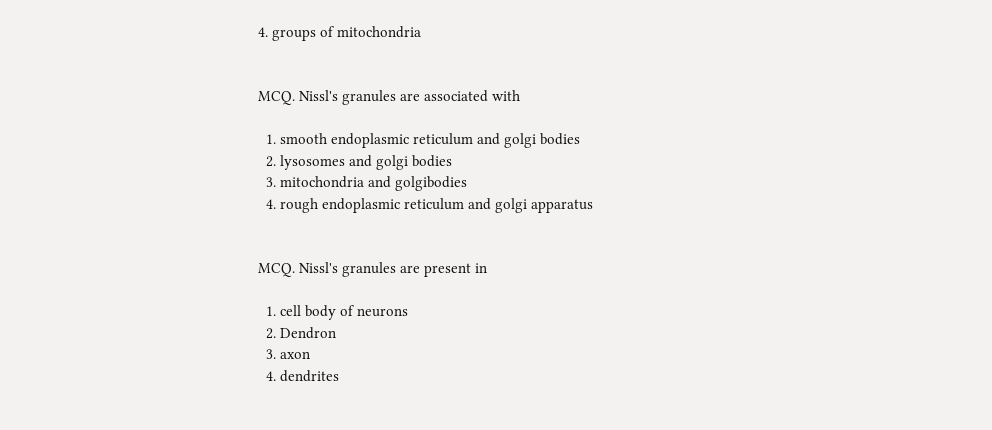4. groups of mitochondria


MCQ. Nissl's granules are associated with

  1. smooth endoplasmic reticulum and golgi bodies
  2. lysosomes and golgi bodies
  3. mitochondria and golgibodies
  4. rough endoplasmic reticulum and golgi apparatus


MCQ. Nissl's granules are present in

  1. cell body of neurons
  2. Dendron
  3. axon
  4. dendrites